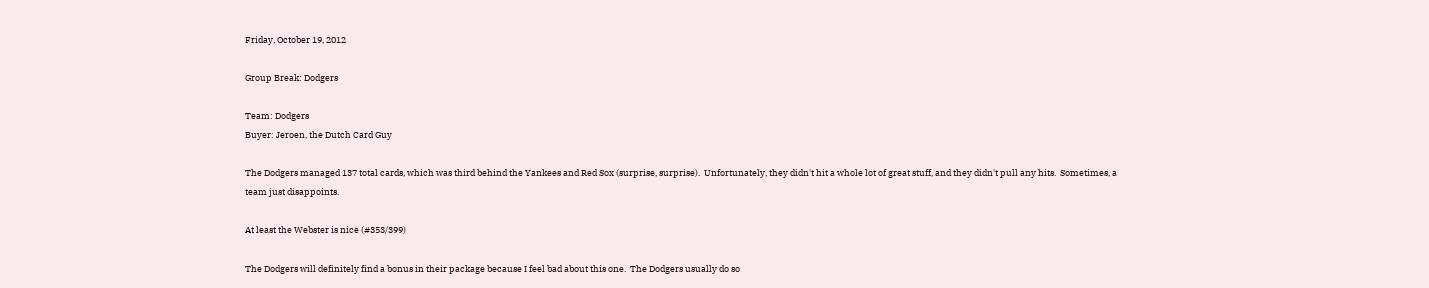Friday, October 19, 2012

Group Break: Dodgers

Team: Dodgers
Buyer: Jeroen, the Dutch Card Guy

The Dodgers managed 137 total cards, which was third behind the Yankees and Red Sox (surprise, surprise).  Unfortunately, they didn't hit a whole lot of great stuff, and they didn't pull any hits.  Sometimes, a team just disappoints.

At least the Webster is nice (#353/399)

The Dodgers will definitely find a bonus in their package because I feel bad about this one.  The Dodgers usually do so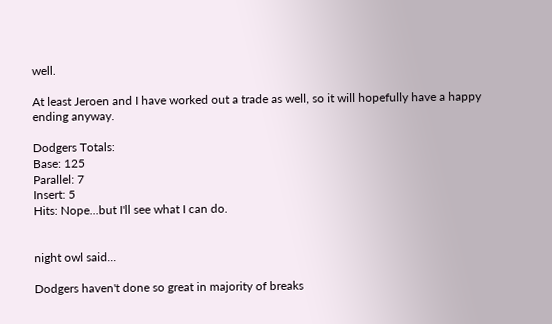well.

At least Jeroen and I have worked out a trade as well, so it will hopefully have a happy ending anyway.

Dodgers Totals:
Base: 125
Parallel: 7
Insert: 5
Hits: Nope...but I'll see what I can do.


night owl said...

Dodgers haven't done so great in majority of breaks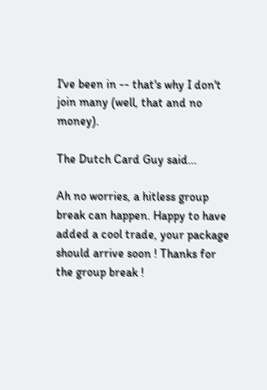I've been in -- that's why I don't join many (well, that and no money).

The Dutch Card Guy said...

Ah no worries, a hitless group break can happen. Happy to have added a cool trade, your package should arrive soon ! Thanks for the group break !